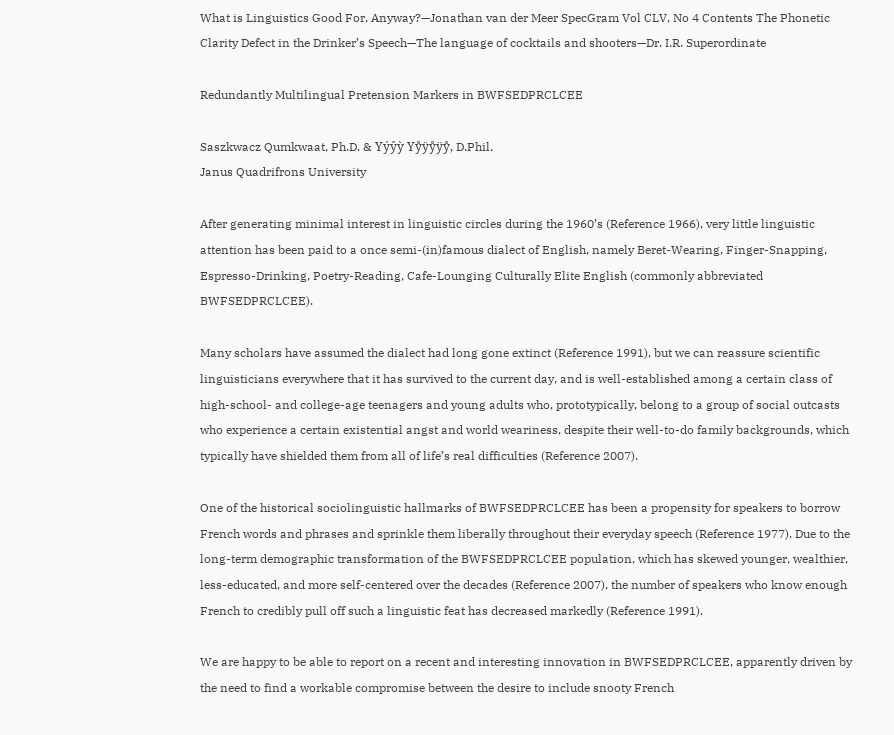What is Linguistics Good For, Anyway?—Jonathan van der Meer SpecGram Vol CLV, No 4 Contents The Phonetic Clarity Defect in the Drinker’s Speech—The language of cocktails and shooters—Dr. I.R. Superordinate

Redundantly Multilingual Pretension Markers in BWFSEDPRCLCEE

Saszkwacz Qumkwaat, Ph.D. & Yýŷỳ Yẙÿẙÿẙ, D.Phil.
Janus Quadrifrons University

After generating minimal interest in linguistic circles during the 1960’s (Reference 1966), very little linguistic attention has been paid to a once semi-(in)famous dialect of English, namely Beret-Wearing, Finger-Snapping, Espresso-Drinking, Poetry-Reading, Cafe-Lounging Culturally Elite English (commonly abbreviated BWFSEDPRCLCEE).

Many scholars have assumed the dialect had long gone extinct (Reference 1991), but we can reassure scientific linguisticians everywhere that it has survived to the current day, and is well-established among a certain class of high-school- and college-age teenagers and young adults who, prototypically, belong to a group of social outcasts who experience a certain existential angst and world weariness, despite their well-to-do family backgrounds, which typically have shielded them from all of life’s real difficulties (Reference 2007).

One of the historical sociolinguistic hallmarks of BWFSEDPRCLCEE has been a propensity for speakers to borrow French words and phrases and sprinkle them liberally throughout their everyday speech (Reference 1977). Due to the long-term demographic transformation of the BWFSEDPRCLCEE population, which has skewed younger, wealthier, less-educated, and more self-centered over the decades (Reference 2007), the number of speakers who know enough French to credibly pull off such a linguistic feat has decreased markedly (Reference 1991).

We are happy to be able to report on a recent and interesting innovation in BWFSEDPRCLCEE, apparently driven by the need to find a workable compromise between the desire to include snooty French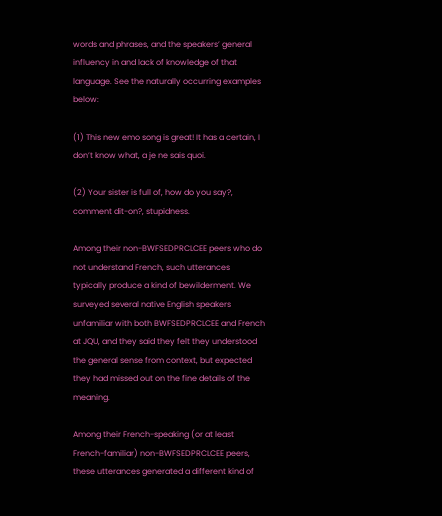words and phrases, and the speakers’ general influency in and lack of knowledge of that language. See the naturally occurring examples below:

(1) This new emo song is great! It has a certain, I don’t know what, a je ne sais quoi.

(2) Your sister is full of, how do you say?, comment dit-on?, stupidness.

Among their non-BWFSEDPRCLCEE peers who do not understand French, such utterances typically produce a kind of bewilderment. We surveyed several native English speakers unfamiliar with both BWFSEDPRCLCEE and French at JQU, and they said they felt they understood the general sense from context, but expected they had missed out on the fine details of the meaning.

Among their French-speaking (or at least French-familiar) non-BWFSEDPRCLCEE peers, these utterances generated a different kind of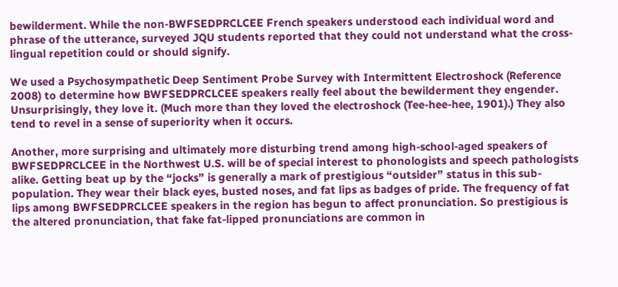bewilderment. While the non-BWFSEDPRCLCEE French speakers understood each individual word and phrase of the utterance, surveyed JQU students reported that they could not understand what the cross-lingual repetition could or should signify.

We used a Psychosympathetic Deep Sentiment Probe Survey with Intermittent Electroshock (Reference 2008) to determine how BWFSEDPRCLCEE speakers really feel about the bewilderment they engender. Unsurprisingly, they love it. (Much more than they loved the electroshock (Tee-hee-hee, 1901).) They also tend to revel in a sense of superiority when it occurs.

Another, more surprising and ultimately more disturbing trend among high-school-aged speakers of BWFSEDPRCLCEE in the Northwest U.S. will be of special interest to phonologists and speech pathologists alike. Getting beat up by the “jocks” is generally a mark of prestigious “outsider” status in this sub-population. They wear their black eyes, busted noses, and fat lips as badges of pride. The frequency of fat lips among BWFSEDPRCLCEE speakers in the region has begun to affect pronunciation. So prestigious is the altered pronunciation, that fake fat-lipped pronunciations are common in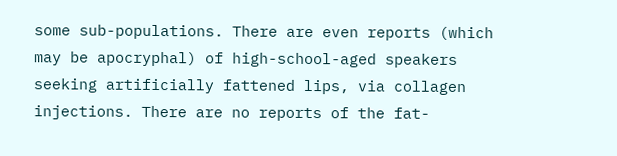some sub-populations. There are even reports (which may be apocryphal) of high-school-aged speakers seeking artificially fattened lips, via collagen injections. There are no reports of the fat-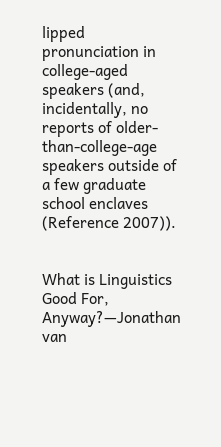lipped pronunciation in college-aged speakers (and, incidentally, no reports of older-than-college-age speakers outside of a few graduate school enclaves (Reference 2007)).


What is Linguistics Good For, Anyway?—Jonathan van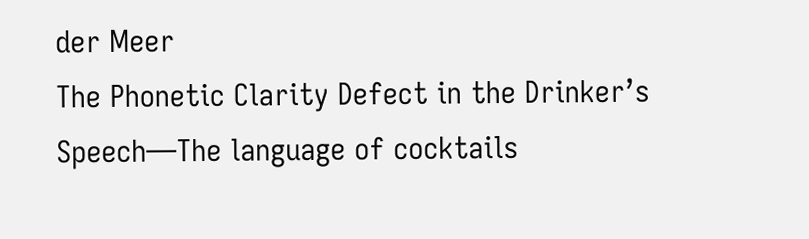der Meer
The Phonetic Clarity Defect in the Drinker’s Speech—The language of cocktails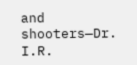and shooters—Dr. I.R.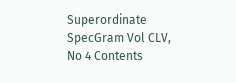Superordinate
SpecGram Vol CLV, No 4 Contents